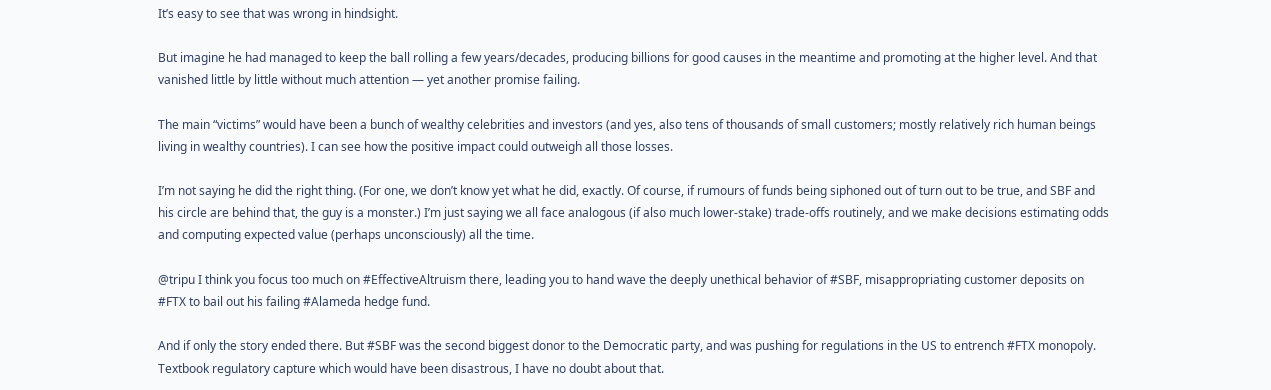It’s easy to see that was wrong in hindsight.

But imagine he had managed to keep the ball rolling a few years/decades, producing billions for good causes in the meantime and promoting at the higher level. And that vanished little by little without much attention — yet another promise failing.

The main “victims” would have been a bunch of wealthy celebrities and investors (and yes, also tens of thousands of small customers; mostly relatively rich human beings living in wealthy countries). I can see how the positive impact could outweigh all those losses.

I’m not saying he did the right thing. (For one, we don’t know yet what he did, exactly. Of course, if rumours of funds being siphoned out of turn out to be true, and SBF and his circle are behind that, the guy is a monster.) I’m just saying we all face analogous (if also much lower-stake) trade-offs routinely, and we make decisions estimating odds and computing expected value (perhaps unconsciously) all the time.

@tripu I think you focus too much on #EffectiveAltruism there, leading you to hand wave the deeply unethical behavior of #SBF, misappropriating customer deposits on #FTX to bail out his failing #Alameda hedge fund.

And if only the story ended there. But #SBF was the second biggest donor to the Democratic party, and was pushing for regulations in the US to entrench #FTX monopoly. Textbook regulatory capture which would have been disastrous, I have no doubt about that.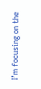I’m focusing on the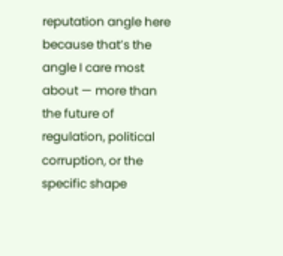reputation angle here because that’s the angle I care most about — more than the future of regulation, political corruption, or the specific shape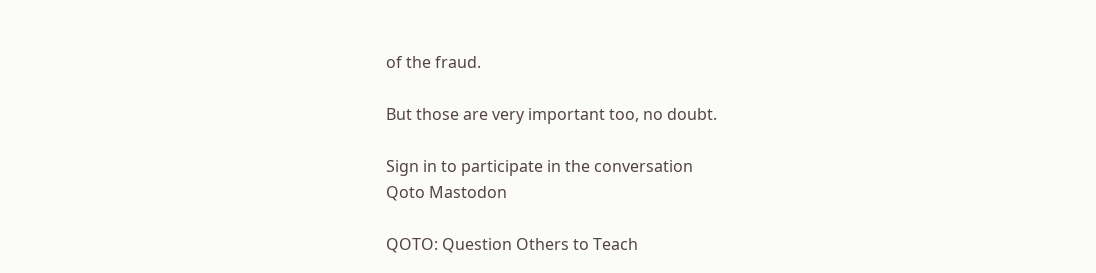of the fraud.

But those are very important too, no doubt.

Sign in to participate in the conversation
Qoto Mastodon

QOTO: Question Others to Teach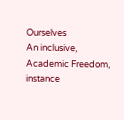Ourselves
An inclusive, Academic Freedom, instance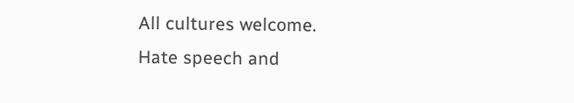All cultures welcome.
Hate speech and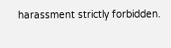harassment strictly forbidden.